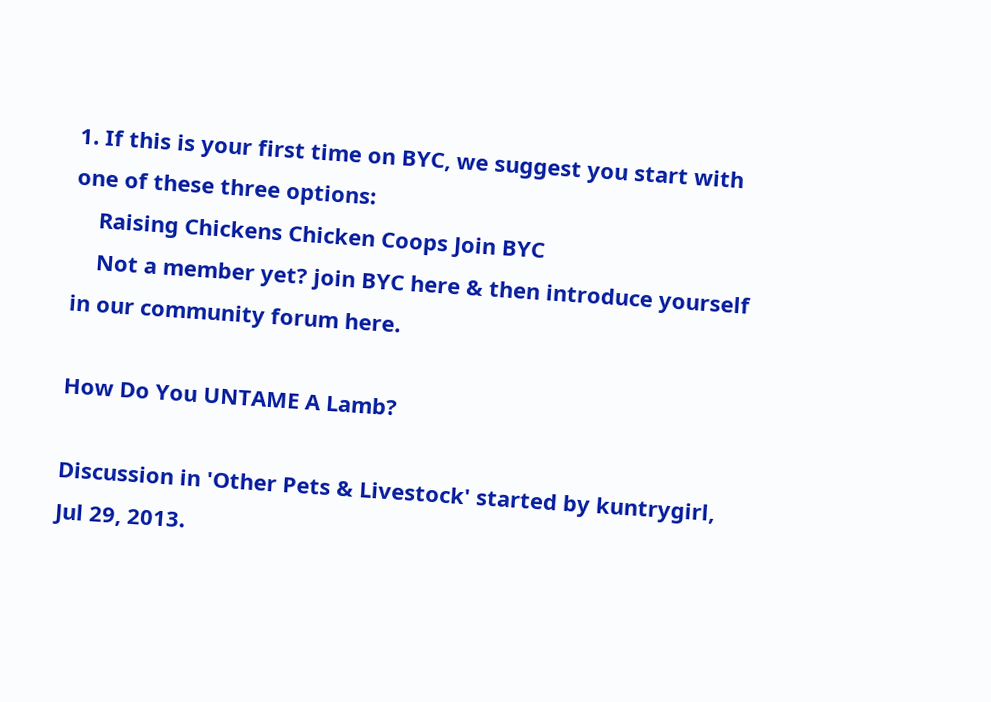1. If this is your first time on BYC, we suggest you start with one of these three options:
    Raising Chickens Chicken Coops Join BYC
    Not a member yet? join BYC here & then introduce yourself in our community forum here.

How Do You UNTAME A Lamb?

Discussion in 'Other Pets & Livestock' started by kuntrygirl, Jul 29, 2013.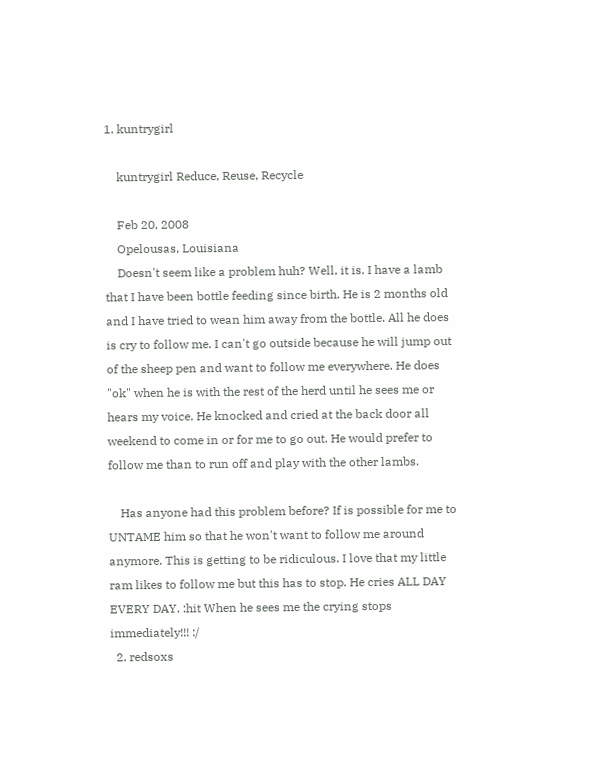1. kuntrygirl

    kuntrygirl Reduce, Reuse, Recycle

    Feb 20, 2008
    Opelousas, Louisiana
    Doesn't seem like a problem huh? Well, it is. I have a lamb that I have been bottle feeding since birth. He is 2 months old and I have tried to wean him away from the bottle. All he does is cry to follow me. I can't go outside because he will jump out of the sheep pen and want to follow me everywhere. He does "ok" when he is with the rest of the herd until he sees me or hears my voice. He knocked and cried at the back door all weekend to come in or for me to go out. He would prefer to follow me than to run off and play with the other lambs.

    Has anyone had this problem before? If is possible for me to UNTAME him so that he won't want to follow me around anymore. This is getting to be ridiculous. I love that my little ram likes to follow me but this has to stop. He cries ALL DAY EVERY DAY. :hit When he sees me the crying stops immediately!!! :/
  2. redsoxs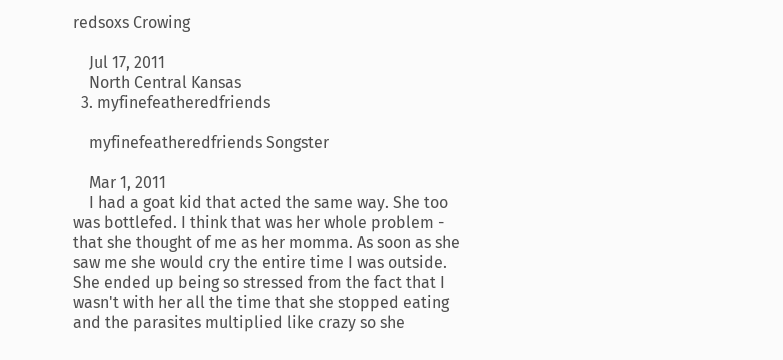redsoxs Crowing

    Jul 17, 2011
    North Central Kansas
  3. myfinefeatheredfriends

    myfinefeatheredfriends Songster

    Mar 1, 2011
    I had a goat kid that acted the same way. She too was bottlefed. I think that was her whole problem - that she thought of me as her momma. As soon as she saw me she would cry the entire time I was outside. She ended up being so stressed from the fact that I wasn't with her all the time that she stopped eating and the parasites multiplied like crazy so she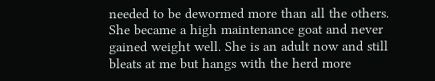needed to be dewormed more than all the others. She became a high maintenance goat and never gained weight well. She is an adult now and still bleats at me but hangs with the herd more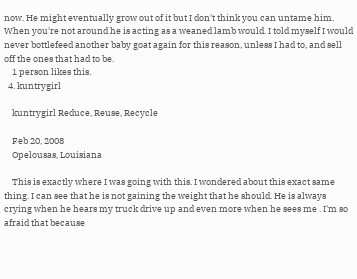now. He might eventually grow out of it but I don't think you can untame him. When you're not around he is acting as a weaned lamb would. I told myself I would never bottlefeed another baby goat again for this reason, unless I had to, and sell off the ones that had to be.
    1 person likes this.
  4. kuntrygirl

    kuntrygirl Reduce, Reuse, Recycle

    Feb 20, 2008
    Opelousas, Louisiana

    This is exactly where I was going with this. I wondered about this exact same thing. I can see that he is not gaining the weight that he should. He is always crying when he hears my truck drive up and even more when he sees me . I'm so afraid that because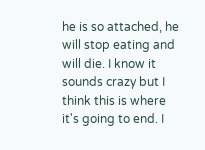he is so attached, he will stop eating and will die. I know it sounds crazy but I think this is where it's going to end. I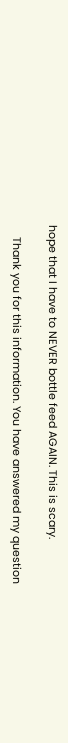hope that I have to NEVER bottle feed AGAIN. This is scary.

    Thank you for this information. You have answered my question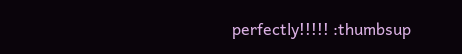perfectly!!!!! :thumbsup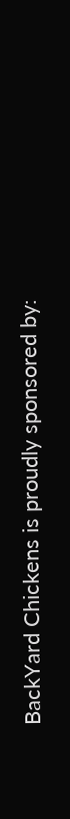BackYard Chickens is proudly sponsored by: